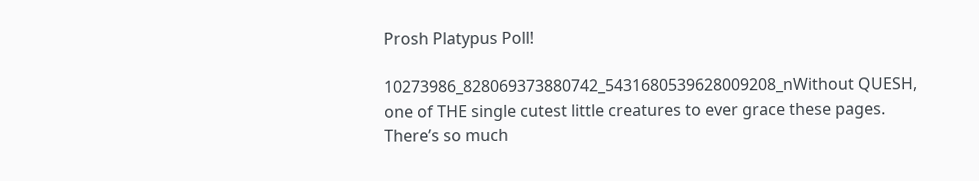Prosh Platypus Poll!

10273986_828069373880742_5431680539628009208_nWithout QUESH, one of THE single cutest little creatures to ever grace these pages. There’s so much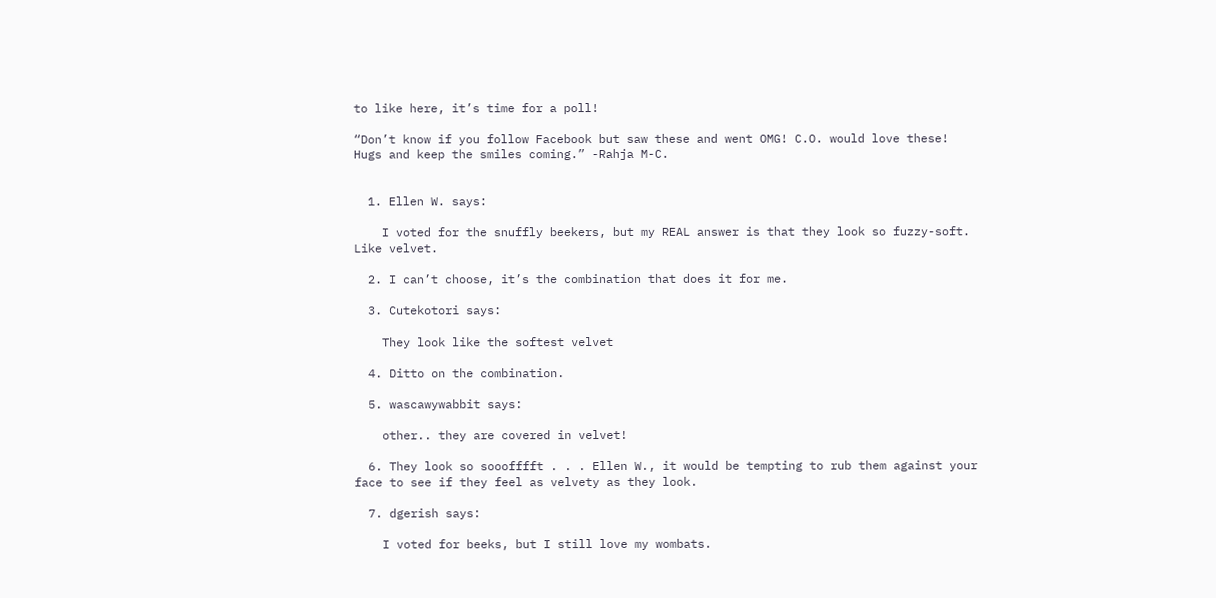to like here, it’s time for a poll!

“Don’t know if you follow Facebook but saw these and went OMG! C.O. would love these! Hugs and keep the smiles coming.” -Rahja M-C.


  1. Ellen W. says:

    I voted for the snuffly beekers, but my REAL answer is that they look so fuzzy-soft. Like velvet.

  2. I can’t choose, it’s the combination that does it for me.

  3. Cutekotori says:

    They look like the softest velvet

  4. Ditto on the combination.

  5. wascawywabbit says:

    other.. they are covered in velvet!

  6. They look so sooofffft . . . Ellen W., it would be tempting to rub them against your face to see if they feel as velvety as they look.

  7. dgerish says:

    I voted for beeks, but I still love my wombats.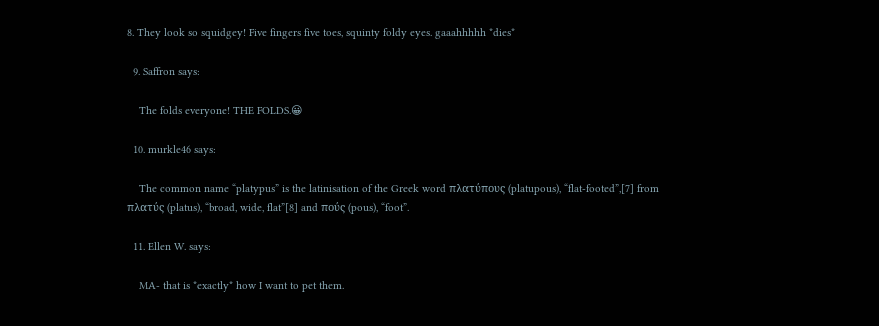8. They look so squidgey! Five fingers five toes, squinty foldy eyes. gaaahhhhh *dies*

  9. Saffron says:

    The folds everyone! THE FOLDS.😀

  10. murkle46 says:

    The common name “platypus” is the latinisation of the Greek word πλατύπους (platupous), “flat-footed”,[7] from πλατύς (platus), “broad, wide, flat”[8] and πούς (pous), “foot”.

  11. Ellen W. says:

    MA- that is *exactly* how I want to pet them.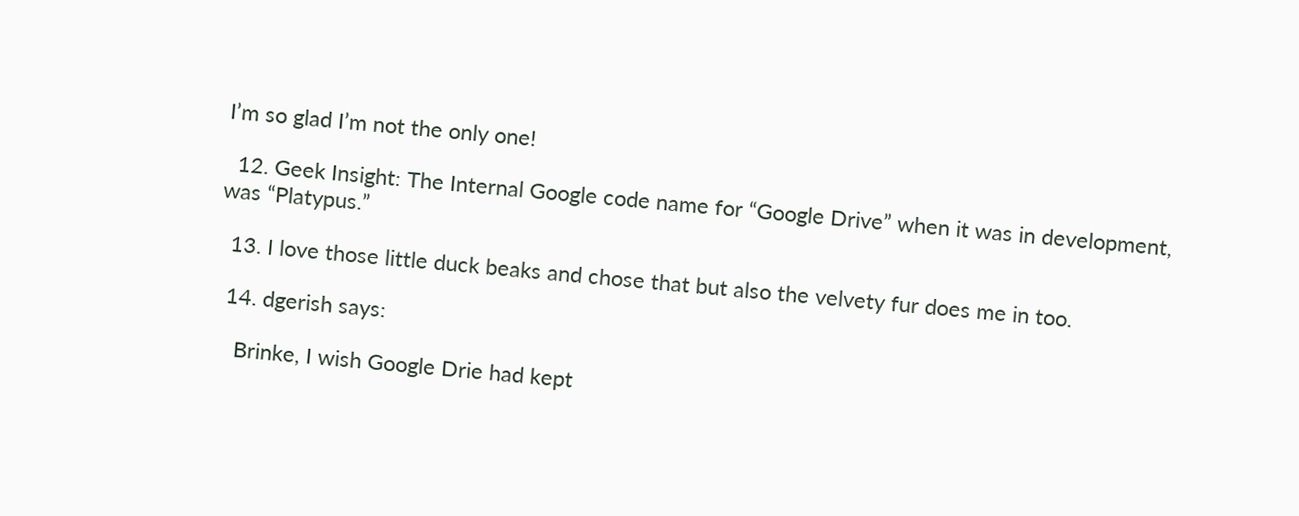I’m so glad I’m not the only one!

  12. Geek Insight: The Internal Google code name for “Google Drive” when it was in development, was “Platypus.”

  13. I love those little duck beaks and chose that but also the velvety fur does me in too.

  14. dgerish says:

    Brinke, I wish Google Drie had kept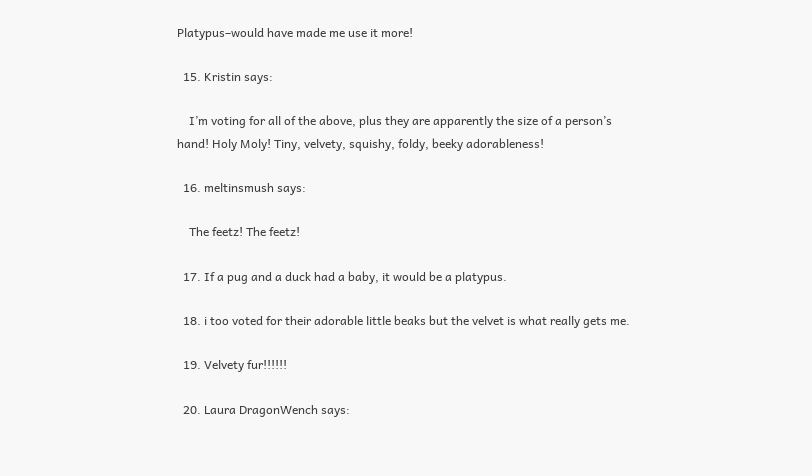Platypus–would have made me use it more!

  15. Kristin says:

    I’m voting for all of the above, plus they are apparently the size of a person’s hand! Holy Moly! Tiny, velvety, squishy, foldy, beeky adorableness!

  16. meltinsmush says:

    The feetz! The feetz!

  17. If a pug and a duck had a baby, it would be a platypus.

  18. i too voted for their adorable little beaks but the velvet is what really gets me.

  19. Velvety fur!!!!!!

  20. Laura DragonWench says: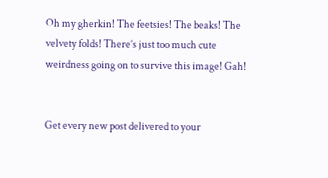Oh my gherkin! The feetsies! The beaks! The velvety folds! There’s just too much cute weirdness going on to survive this image! Gah!


Get every new post delivered to your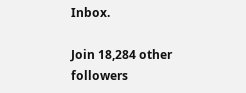Inbox.

Join 18,284 other followers